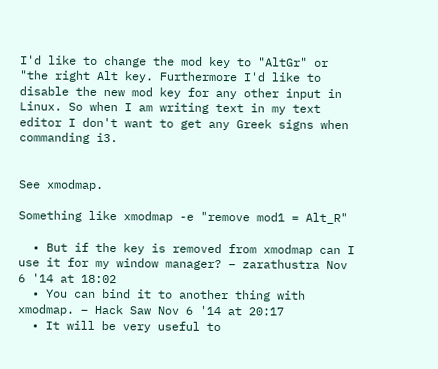I'd like to change the mod key to "AltGr" or "the right Alt key. Furthermore I'd like to disable the new mod key for any other input in Linux. So when I am writing text in my text editor I don't want to get any Greek signs when commanding i3.


See xmodmap.

Something like xmodmap -e "remove mod1 = Alt_R"

  • But if the key is removed from xmodmap can I use it for my window manager? – zarathustra Nov 6 '14 at 18:02
  • You can bind it to another thing with xmodmap. – Hack Saw Nov 6 '14 at 20:17
  • It will be very useful to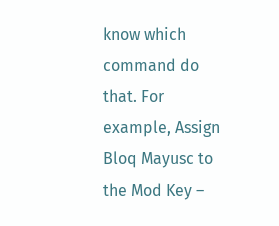know which command do that. For example, Assign Bloq Mayusc to the Mod Key –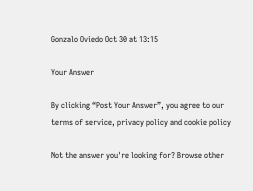Gonzalo Oviedo Oct 30 at 13:15

Your Answer

By clicking “Post Your Answer”, you agree to our terms of service, privacy policy and cookie policy

Not the answer you're looking for? Browse other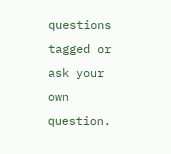questions tagged or ask your own question.